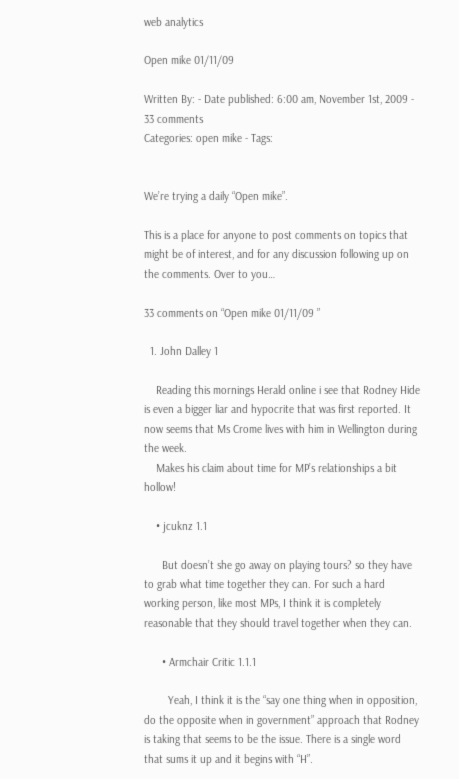web analytics

Open mike 01/11/09

Written By: - Date published: 6:00 am, November 1st, 2009 - 33 comments
Categories: open mike - Tags:


We’re trying a daily “Open mike”.

This is a place for anyone to post comments on topics that might be of interest, and for any discussion following up on the comments. Over to you…

33 comments on “Open mike 01/11/09 ”

  1. John Dalley 1

    Reading this mornings Herald online i see that Rodney Hide is even a bigger liar and hypocrite that was first reported. It now seems that Ms Crome lives with him in Wellington during the week.
    Makes his claim about time for MP’s relationships a bit hollow!

    • jcuknz 1.1

      But doesn’t she go away on playing tours? so they have to grab what time together they can. For such a hard working person, like most MPs, I think it is completely reasonable that they should travel together when they can.

      • Armchair Critic 1.1.1

        Yeah, I think it is the “say one thing when in opposition, do the opposite when in government” approach that Rodney is taking that seems to be the issue. There is a single word that sums it up and it begins with “H”.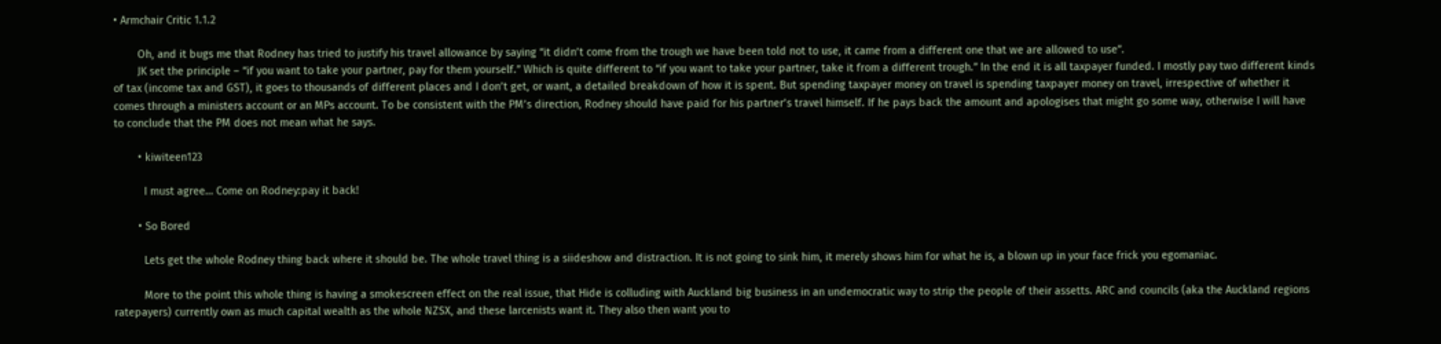• Armchair Critic 1.1.2

        Oh, and it bugs me that Rodney has tried to justify his travel allowance by saying “it didn’t come from the trough we have been told not to use, it came from a different one that we are allowed to use”.
        JK set the principle – “if you want to take your partner, pay for them yourself.” Which is quite different to “if you want to take your partner, take it from a different trough.” In the end it is all taxpayer funded. I mostly pay two different kinds of tax (income tax and GST), it goes to thousands of different places and I don’t get, or want, a detailed breakdown of how it is spent. But spending taxpayer money on travel is spending taxpayer money on travel, irrespective of whether it comes through a ministers account or an MPs account. To be consistent with the PM’s direction, Rodney should have paid for his partner’s travel himself. If he pays back the amount and apologises that might go some way, otherwise I will have to conclude that the PM does not mean what he says.

        • kiwiteen123

          I must agree… Come on Rodney:pay it back!

        • So Bored

          Lets get the whole Rodney thing back where it should be. The whole travel thing is a siideshow and distraction. It is not going to sink him, it merely shows him for what he is, a blown up in your face frick you egomaniac.

          More to the point this whole thing is having a smokescreen effect on the real issue, that Hide is colluding with Auckland big business in an undemocratic way to strip the people of their assetts. ARC and councils (aka the Auckland regions ratepayers) currently own as much capital wealth as the whole NZSX, and these larcenists want it. They also then want you to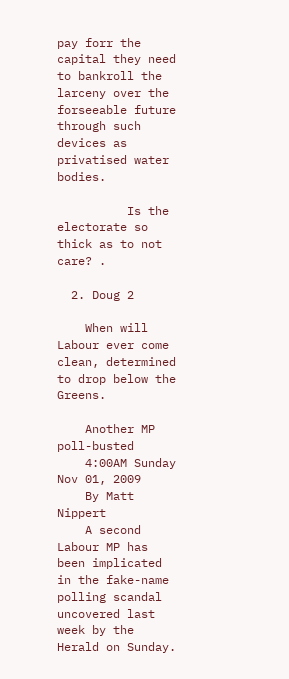pay forr the capital they need to bankroll the larceny over the forseeable future through such devices as privatised water bodies.

          Is the electorate so thick as to not care? .

  2. Doug 2

    When will Labour ever come clean, determined to drop below the Greens.

    Another MP poll-busted
    4:00AM Sunday Nov 01, 2009
    By Matt Nippert
    A second Labour MP has been implicated in the fake-name polling scandal uncovered last week by the Herald on Sunday.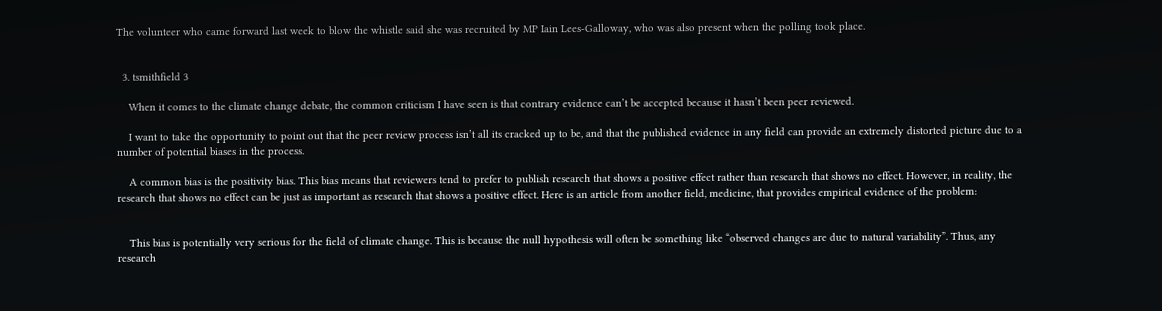The volunteer who came forward last week to blow the whistle said she was recruited by MP Iain Lees-Galloway, who was also present when the polling took place.


  3. tsmithfield 3

    When it comes to the climate change debate, the common criticism I have seen is that contrary evidence can’t be accepted because it hasn’t been peer reviewed.

    I want to take the opportunity to point out that the peer review process isn’t all its cracked up to be, and that the published evidence in any field can provide an extremely distorted picture due to a number of potential biases in the process.

    A common bias is the positivity bias. This bias means that reviewers tend to prefer to publish research that shows a positive effect rather than research that shows no effect. However, in reality, the research that shows no effect can be just as important as research that shows a positive effect. Here is an article from another field, medicine, that provides empirical evidence of the problem:


    This bias is potentially very serious for the field of climate change. This is because the null hypothesis will often be something like “observed changes are due to natural variability”. Thus, any research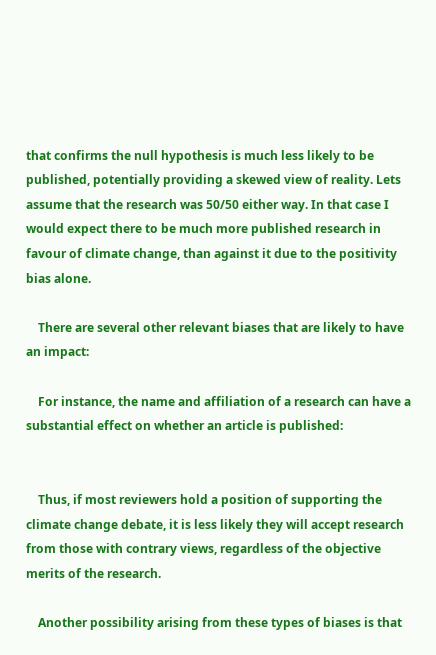that confirms the null hypothesis is much less likely to be published, potentially providing a skewed view of reality. Lets assume that the research was 50/50 either way. In that case I would expect there to be much more published research in favour of climate change, than against it due to the positivity bias alone.

    There are several other relevant biases that are likely to have an impact:

    For instance, the name and affiliation of a research can have a substantial effect on whether an article is published:


    Thus, if most reviewers hold a position of supporting the climate change debate, it is less likely they will accept research from those with contrary views, regardless of the objective merits of the research.

    Another possibility arising from these types of biases is that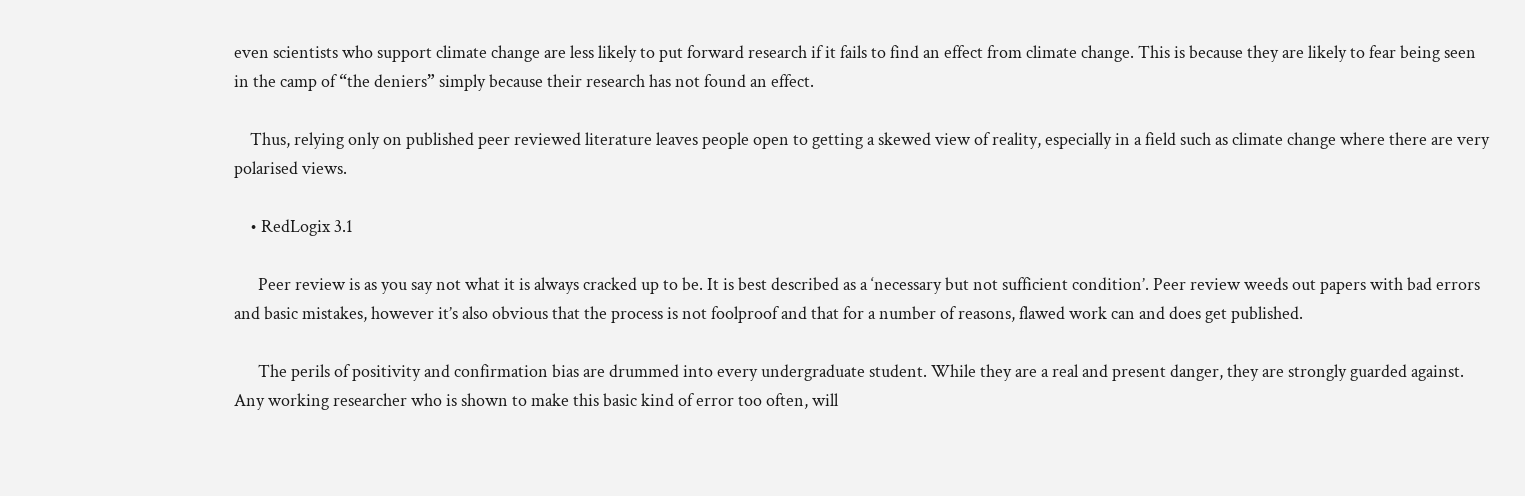even scientists who support climate change are less likely to put forward research if it fails to find an effect from climate change. This is because they are likely to fear being seen in the camp of “the deniers” simply because their research has not found an effect.

    Thus, relying only on published peer reviewed literature leaves people open to getting a skewed view of reality, especially in a field such as climate change where there are very polarised views.

    • RedLogix 3.1

      Peer review is as you say not what it is always cracked up to be. It is best described as a ‘necessary but not sufficient condition’. Peer review weeds out papers with bad errors and basic mistakes, however it’s also obvious that the process is not foolproof and that for a number of reasons, flawed work can and does get published.

      The perils of positivity and confirmation bias are drummed into every undergraduate student. While they are a real and present danger, they are strongly guarded against. Any working researcher who is shown to make this basic kind of error too often, will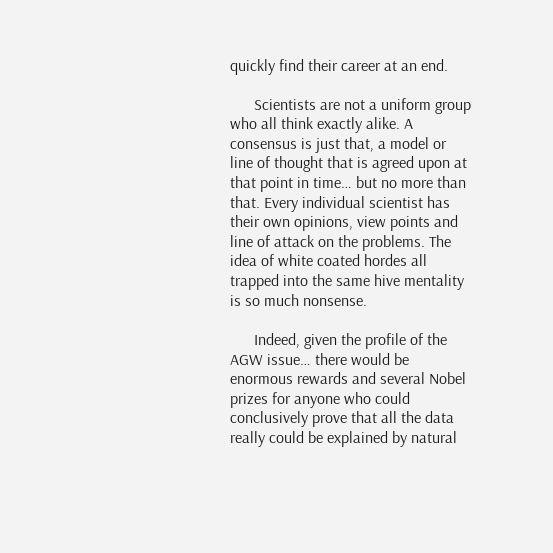quickly find their career at an end.

      Scientists are not a uniform group who all think exactly alike. A consensus is just that, a model or line of thought that is agreed upon at that point in time… but no more than that. Every individual scientist has their own opinions, view points and line of attack on the problems. The idea of white coated hordes all trapped into the same hive mentality is so much nonsense.

      Indeed, given the profile of the AGW issue… there would be enormous rewards and several Nobel prizes for anyone who could conclusively prove that all the data really could be explained by natural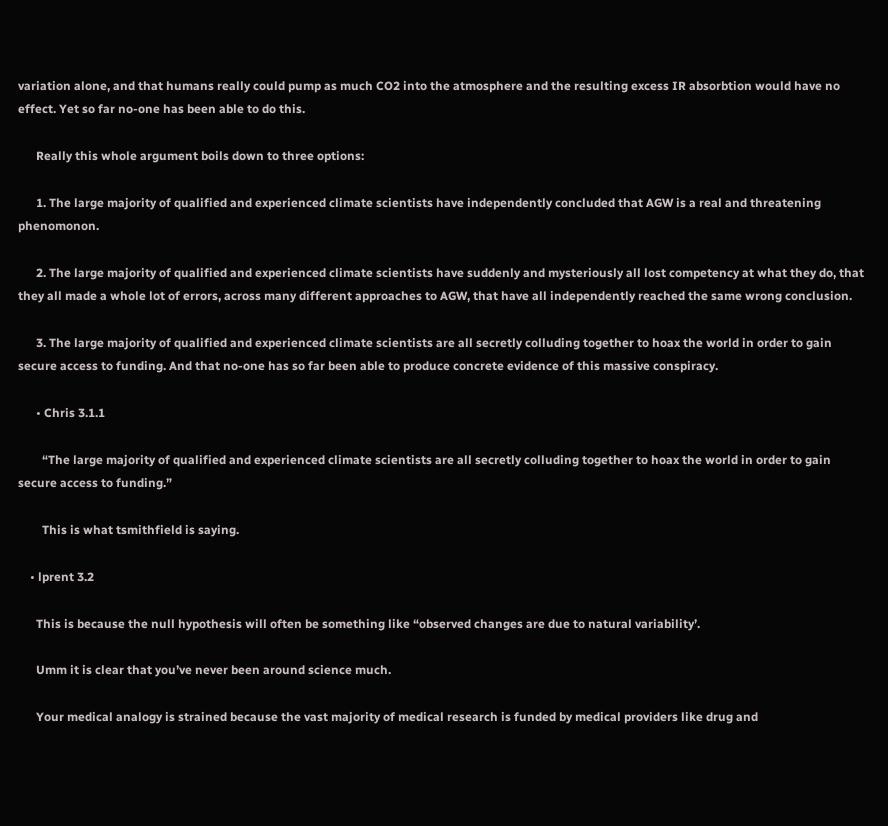variation alone, and that humans really could pump as much CO2 into the atmosphere and the resulting excess IR absorbtion would have no effect. Yet so far no-one has been able to do this.

      Really this whole argument boils down to three options:

      1. The large majority of qualified and experienced climate scientists have independently concluded that AGW is a real and threatening phenomonon.

      2. The large majority of qualified and experienced climate scientists have suddenly and mysteriously all lost competency at what they do, that they all made a whole lot of errors, across many different approaches to AGW, that have all independently reached the same wrong conclusion.

      3. The large majority of qualified and experienced climate scientists are all secretly colluding together to hoax the world in order to gain secure access to funding. And that no-one has so far been able to produce concrete evidence of this massive conspiracy.

      • Chris 3.1.1

        “The large majority of qualified and experienced climate scientists are all secretly colluding together to hoax the world in order to gain secure access to funding.”

        This is what tsmithfield is saying.

    • lprent 3.2

      This is because the null hypothesis will often be something like “observed changes are due to natural variability’.

      Umm it is clear that you’ve never been around science much.

      Your medical analogy is strained because the vast majority of medical research is funded by medical providers like drug and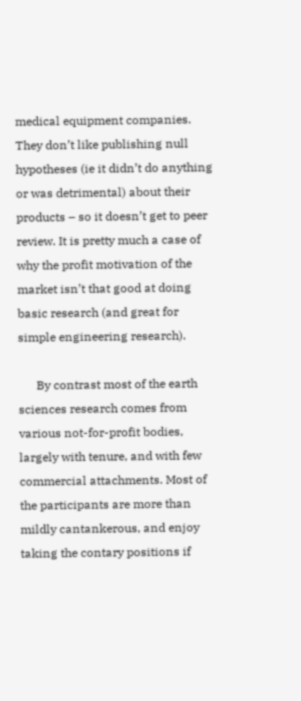medical equipment companies. They don’t like publishing null hypotheses (ie it didn’t do anything or was detrimental) about their products – so it doesn’t get to peer review. It is pretty much a case of why the profit motivation of the market isn’t that good at doing basic research (and great for simple engineering research).

      By contrast most of the earth sciences research comes from various not-for-profit bodies, largely with tenure, and with few commercial attachments. Most of the participants are more than mildly cantankerous, and enjoy taking the contary positions if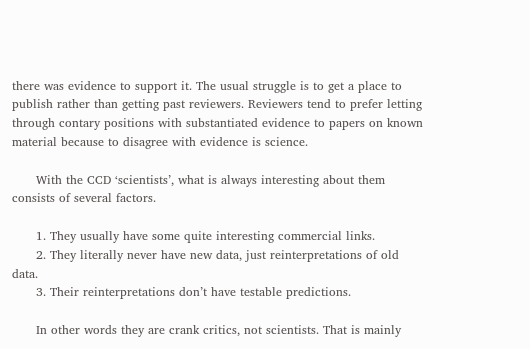there was evidence to support it. The usual struggle is to get a place to publish rather than getting past reviewers. Reviewers tend to prefer letting through contary positions with substantiated evidence to papers on known material because to disagree with evidence is science.

      With the CCD ‘scientists’, what is always interesting about them consists of several factors.

      1. They usually have some quite interesting commercial links.
      2. They literally never have new data, just reinterpretations of old data.
      3. Their reinterpretations don’t have testable predictions.

      In other words they are crank critics, not scientists. That is mainly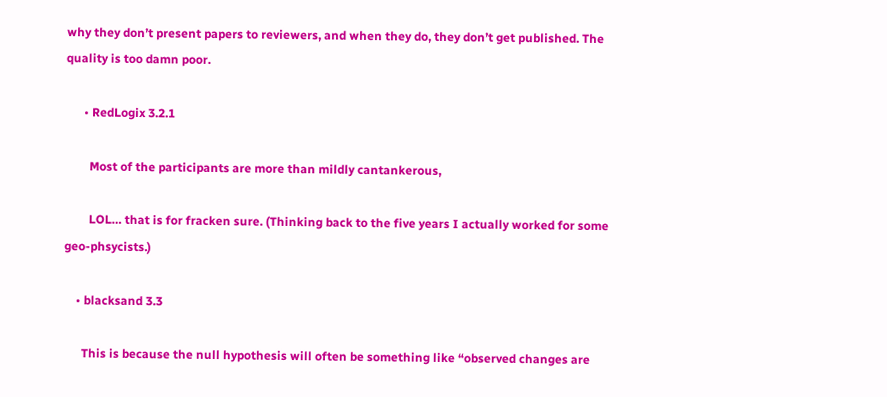why they don’t present papers to reviewers, and when they do, they don’t get published. The quality is too damn poor.

      • RedLogix 3.2.1

        Most of the participants are more than mildly cantankerous,

        LOL… that is for fracken sure. (Thinking back to the five years I actually worked for some geo-phsycists.)

    • blacksand 3.3

      This is because the null hypothesis will often be something like “observed changes are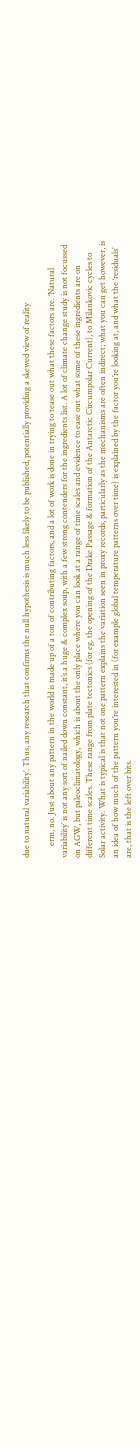due to natural variability’. Thus, any research that confirms the null hypothesis is much less likely to be published, potentially providing a skewed view of reality

      erm, no. Just about any pattern in the world is made up of a ton of contributing factors, and a lot of work is done in trying to tease out what these factors are. ‘Natural variability’ is not any sort of nailed down constant, it’s a huge & complex soup, with a few strong contenders for the ingredients list. A lot of climate change study is not focussed on AGW, but paleoclimatology, which is about the only place where you can look at a range of time scales and evidence to ease out what some of these ingredients are on different time scales. These range from plate tectonics (for eg. the opening of the Drake Passage & formation of the Antarctic Circumpolar Current), to Milankovic cycles to Solar activity. What is typical is that not one pattern explains the variation seen in proxy records, particularly as the mechanisms are often indirect; what you can get however, is an idea of how much of the pattern you’re interested in (for example global temperature patterns over time) is explained by the factor you’re looking at, and what the ‘residuals’ are, that is the left over bits.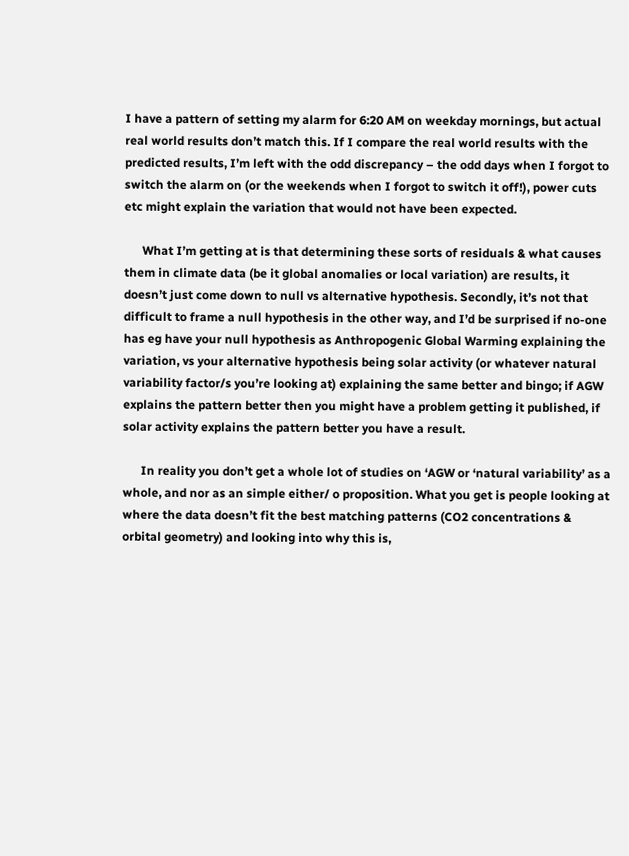I have a pattern of setting my alarm for 6:20 AM on weekday mornings, but actual real world results don’t match this. If I compare the real world results with the predicted results, I’m left with the odd discrepancy – the odd days when I forgot to switch the alarm on (or the weekends when I forgot to switch it off!), power cuts etc might explain the variation that would not have been expected.

      What I’m getting at is that determining these sorts of residuals & what causes them in climate data (be it global anomalies or local variation) are results, it doesn’t just come down to null vs alternative hypothesis. Secondly, it’s not that difficult to frame a null hypothesis in the other way, and I’d be surprised if no-one has eg have your null hypothesis as Anthropogenic Global Warming explaining the variation, vs your alternative hypothesis being solar activity (or whatever natural variability factor/s you’re looking at) explaining the same better and bingo; if AGW explains the pattern better then you might have a problem getting it published, if solar activity explains the pattern better you have a result.

      In reality you don’t get a whole lot of studies on ‘AGW or ‘natural variability’ as a whole, and nor as an simple either/ o proposition. What you get is people looking at where the data doesn’t fit the best matching patterns (CO2 concentrations & orbital geometry) and looking into why this is,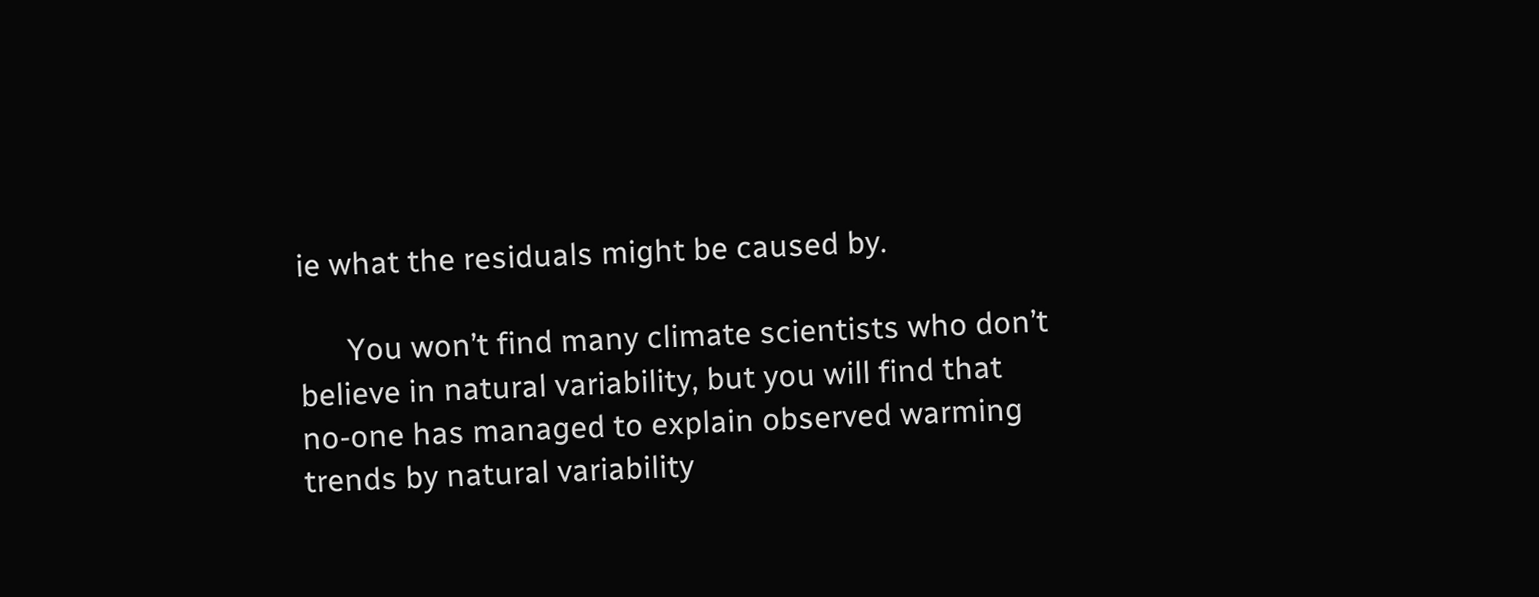ie what the residuals might be caused by.

      You won’t find many climate scientists who don’t believe in natural variability, but you will find that no-one has managed to explain observed warming trends by natural variability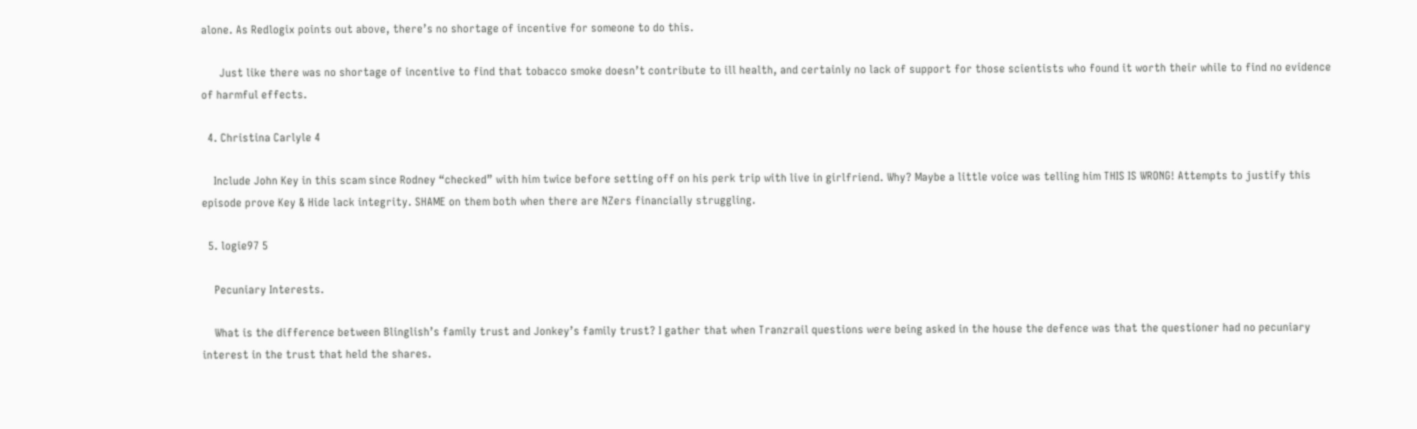alone. As Redlogix points out above, there’s no shortage of incentive for someone to do this.

      Just like there was no shortage of incentive to find that tobacco smoke doesn’t contribute to ill health, and certainly no lack of support for those scientists who found it worth their while to find no evidence of harmful effects.

  4. Christina Carlyle 4

    Include John Key in this scam since Rodney “checked” with him twice before setting off on his perk trip with live in girlfriend. Why? Maybe a little voice was telling him THIS IS WRONG! Attempts to justify this episode prove Key & Hide lack integrity. SHAME on them both when there are NZers financially struggling.

  5. logie97 5

    Pecuniary Interests.

    What is the difference between Blinglish’s family trust and Jonkey’s family trust? I gather that when Tranzrail questions were being asked in the house the defence was that the questioner had no pecuniary interest in the trust that held the shares.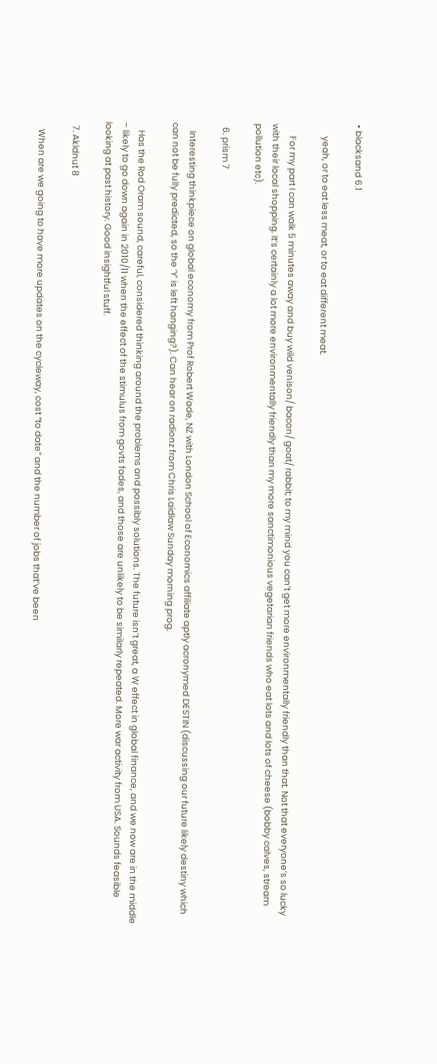• blacksand 6.1

      yeah, or to eat less meat, or to eat different meat.

      For my part I can walk 5 minutes away and buy wild venison/ bacon/ goat/ rabbit; to my mind you can’t get more environmentally friendly than that. Not that everyone’s so lucky with their local shopping. It’s certainly a lot more environmentally friendly than my more sanctimonious vegetarian friends who eat lots and lots of cheese (bobby calves, stream pollution etc).

  6. prism 7

    Interesting thinkpiece on global economy from Prof Robert Wade, NZ with London School of Economics affiliate aptly acronymed DESTIN (discussing our future likely destiny which can not be fully predicted, so the ‘Y’ is left hanging?). Can hear on radionz from Chris Laidlaw Sunday morning prog.

    Has the Rod Oram sound, careful, considered thinking around the problems and possibly solutions. The future isn’t great, a W effect in global finance, and we now are in the middle – likely to go down again in 2010/11 when the effect of the stimulus from govts fades, and those are unlikely to be similarly repeated. More war activity from USA. Sounds feasible looking at past history. Good insightful stuff.

  7. Akldnut 8

    When are we going to have more updates on the cycleway, cost “to date” and the number of jobs that’ve been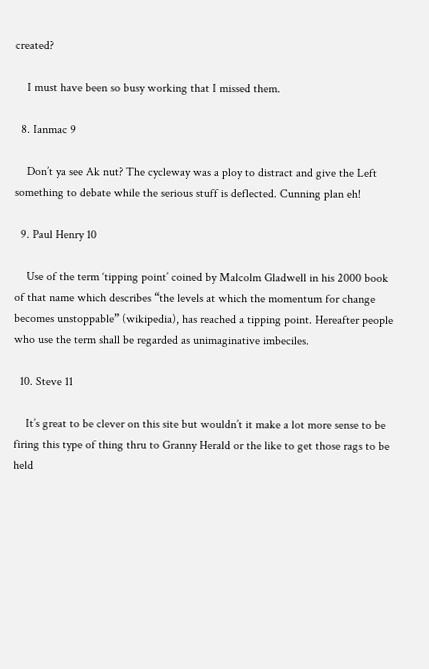created?

    I must have been so busy working that I missed them.

  8. Ianmac 9

    Don’t ya see Ak nut? The cycleway was a ploy to distract and give the Left something to debate while the serious stuff is deflected. Cunning plan eh!

  9. Paul Henry 10

    Use of the term ‘tipping point’ coined by Malcolm Gladwell in his 2000 book of that name which describes “the levels at which the momentum for change becomes unstoppable” (wikipedia), has reached a tipping point. Hereafter people who use the term shall be regarded as unimaginative imbeciles.

  10. Steve 11

    It’s great to be clever on this site but wouldn’t it make a lot more sense to be firing this type of thing thru to Granny Herald or the like to get those rags to be held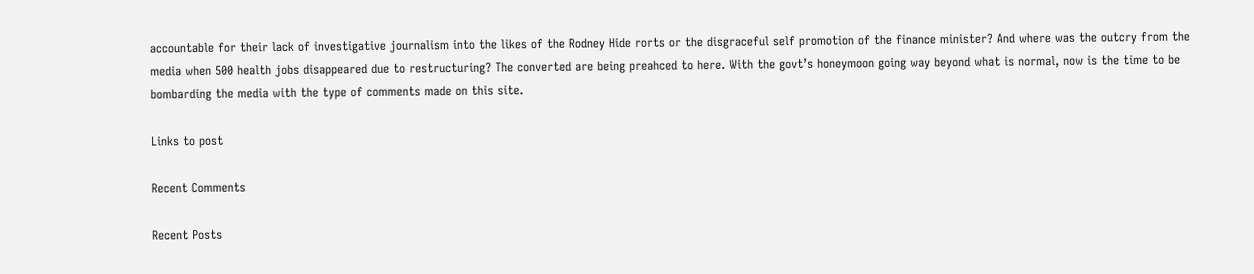accountable for their lack of investigative journalism into the likes of the Rodney Hide rorts or the disgraceful self promotion of the finance minister? And where was the outcry from the media when 500 health jobs disappeared due to restructuring? The converted are being preahced to here. With the govt’s honeymoon going way beyond what is normal, now is the time to be bombarding the media with the type of comments made on this site.

Links to post

Recent Comments

Recent Posts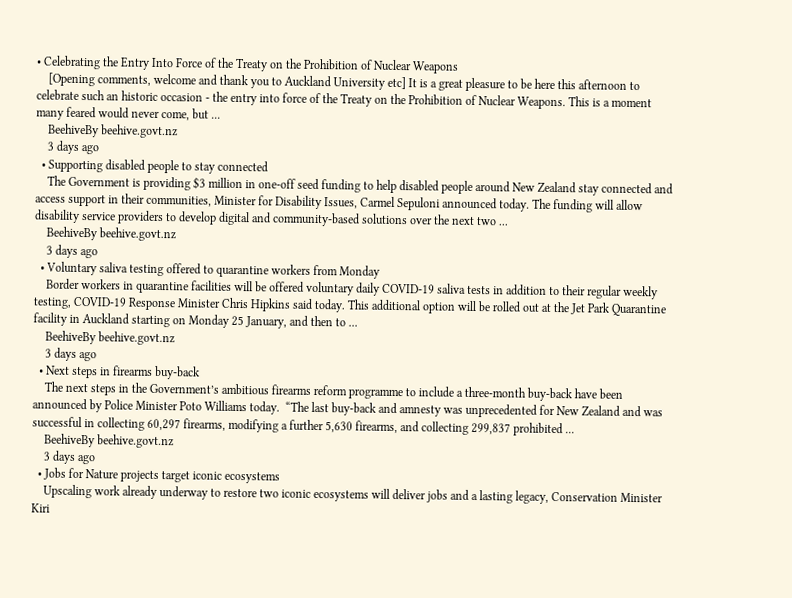• Celebrating the Entry Into Force of the Treaty on the Prohibition of Nuclear Weapons
    [Opening comments, welcome and thank you to Auckland University etc] It is a great pleasure to be here this afternoon to celebrate such an historic occasion - the entry into force of the Treaty on the Prohibition of Nuclear Weapons. This is a moment many feared would never come, but ...
    BeehiveBy beehive.govt.nz
    3 days ago
  • Supporting disabled people to stay connected
    The Government is providing $3 million in one-off seed funding to help disabled people around New Zealand stay connected and access support in their communities, Minister for Disability Issues, Carmel Sepuloni announced today. The funding will allow disability service providers to develop digital and community-based solutions over the next two ...
    BeehiveBy beehive.govt.nz
    3 days ago
  • Voluntary saliva testing offered to quarantine workers from Monday
    Border workers in quarantine facilities will be offered voluntary daily COVID-19 saliva tests in addition to their regular weekly testing, COVID-19 Response Minister Chris Hipkins said today. This additional option will be rolled out at the Jet Park Quarantine facility in Auckland starting on Monday 25 January, and then to ...
    BeehiveBy beehive.govt.nz
    3 days ago
  • Next steps in firearms buy-back
    The next steps in the Government’s ambitious firearms reform programme to include a three-month buy-back have been announced by Police Minister Poto Williams today.  “The last buy-back and amnesty was unprecedented for New Zealand and was successful in collecting 60,297 firearms, modifying a further 5,630 firearms, and collecting 299,837 prohibited ...
    BeehiveBy beehive.govt.nz
    3 days ago
  • Jobs for Nature projects target iconic ecosystems
    Upscaling work already underway to restore two iconic ecosystems will deliver jobs and a lasting legacy, Conservation Minister Kiri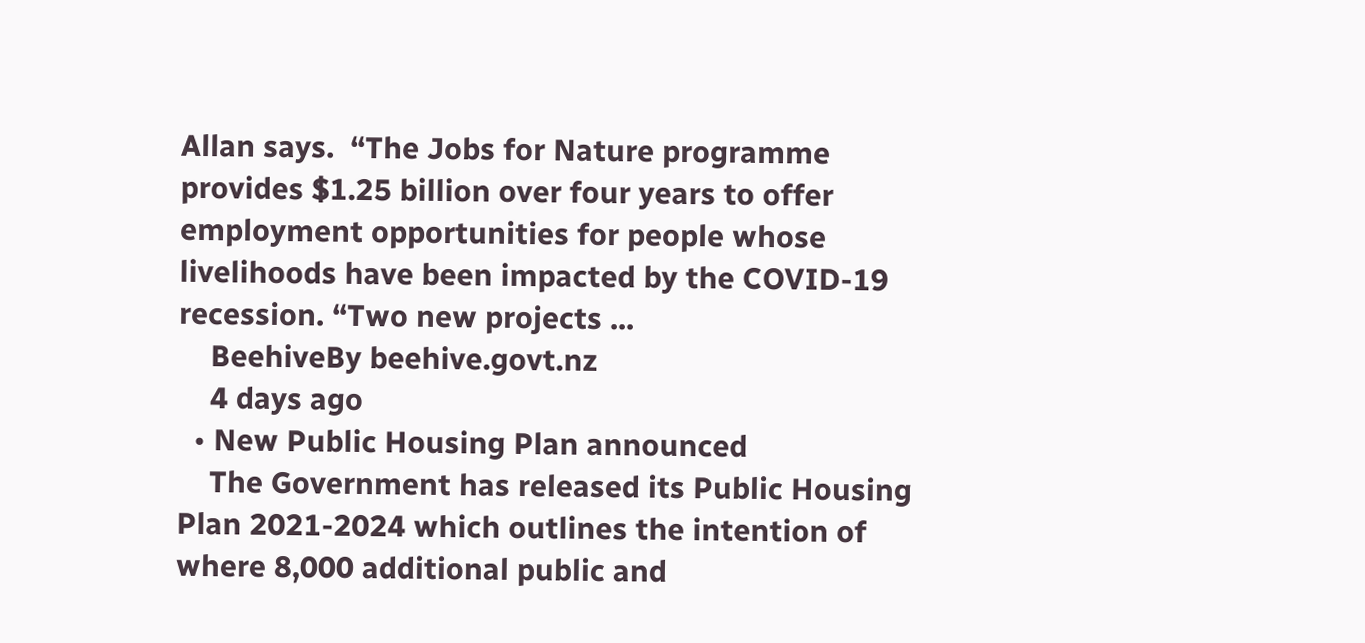Allan says.  “The Jobs for Nature programme provides $1.25 billion over four years to offer employment opportunities for people whose livelihoods have been impacted by the COVID-19 recession. “Two new projects ...
    BeehiveBy beehive.govt.nz
    4 days ago
  • New Public Housing Plan announced
    The Government has released its Public Housing Plan 2021-2024 which outlines the intention of where 8,000 additional public and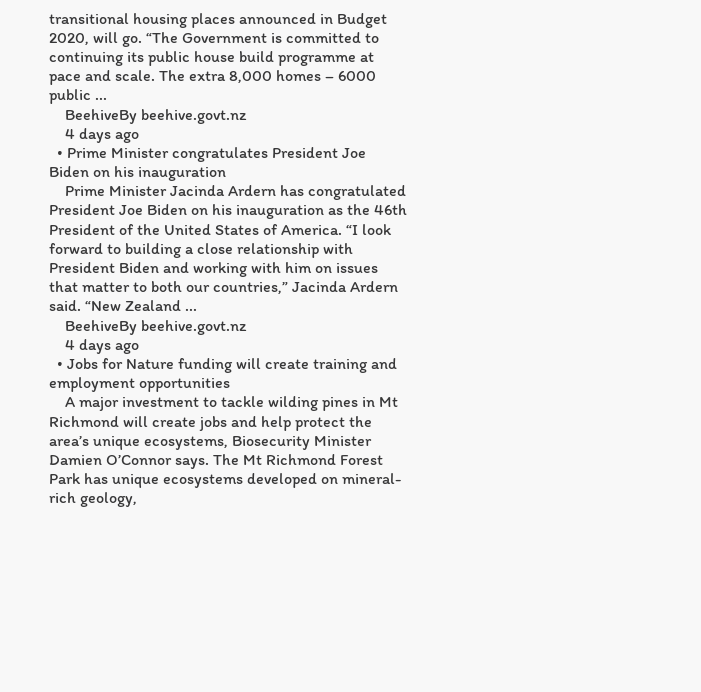transitional housing places announced in Budget 2020, will go. “The Government is committed to continuing its public house build programme at pace and scale. The extra 8,000 homes – 6000 public ...
    BeehiveBy beehive.govt.nz
    4 days ago
  • Prime Minister congratulates President Joe Biden on his inauguration
    Prime Minister Jacinda Ardern has congratulated President Joe Biden on his inauguration as the 46th President of the United States of America. “I look forward to building a close relationship with President Biden and working with him on issues that matter to both our countries,” Jacinda Ardern said. “New Zealand ...
    BeehiveBy beehive.govt.nz
    4 days ago
  • Jobs for Nature funding will create training and employment opportunities
    A major investment to tackle wilding pines in Mt Richmond will create jobs and help protect the area’s unique ecosystems, Biosecurity Minister Damien O’Connor says. The Mt Richmond Forest Park has unique ecosystems developed on mineral-rich geology,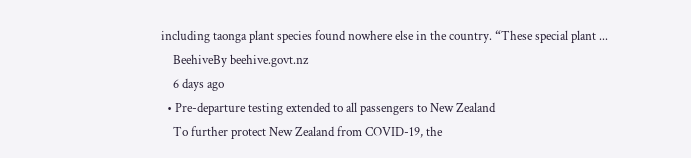including taonga plant species found nowhere else in the country. “These special plant ...
    BeehiveBy beehive.govt.nz
    6 days ago
  • Pre-departure testing extended to all passengers to New Zealand
    To further protect New Zealand from COVID-19, the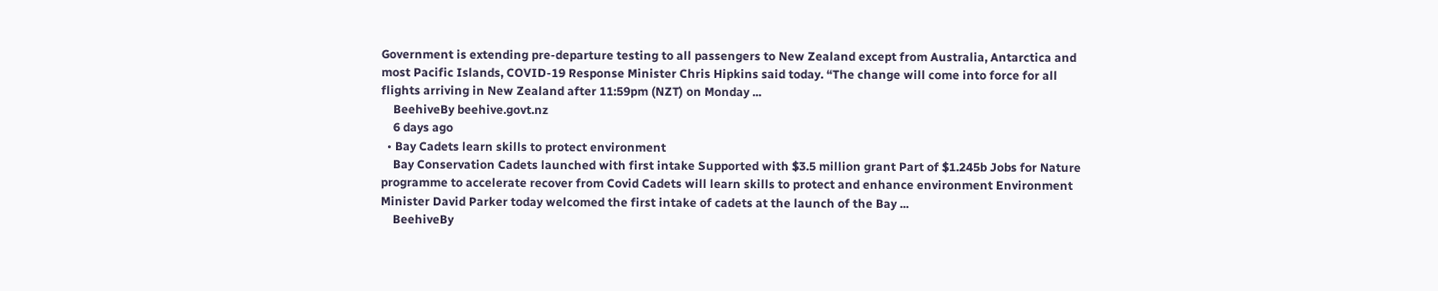Government is extending pre-departure testing to all passengers to New Zealand except from Australia, Antarctica and most Pacific Islands, COVID-19 Response Minister Chris Hipkins said today. “The change will come into force for all flights arriving in New Zealand after 11:59pm (NZT) on Monday ...
    BeehiveBy beehive.govt.nz
    6 days ago
  • Bay Cadets learn skills to protect environment
    Bay Conservation Cadets launched with first intake Supported with $3.5 million grant Part of $1.245b Jobs for Nature programme to accelerate recover from Covid Cadets will learn skills to protect and enhance environment Environment Minister David Parker today welcomed the first intake of cadets at the launch of the Bay ...
    BeehiveBy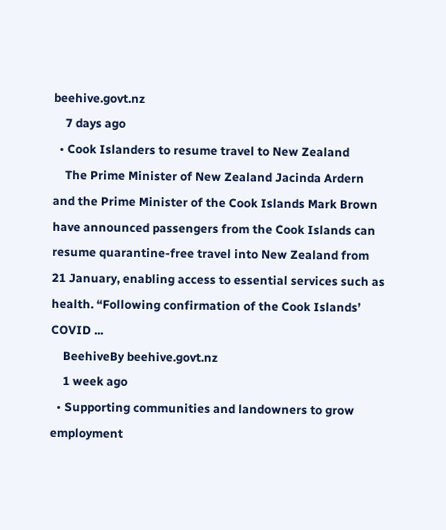beehive.govt.nz
    7 days ago
  • Cook Islanders to resume travel to New Zealand
    The Prime Minister of New Zealand Jacinda Ardern and the Prime Minister of the Cook Islands Mark Brown have announced passengers from the Cook Islands can resume quarantine-free travel into New Zealand from 21 January, enabling access to essential services such as health. “Following confirmation of the Cook Islands’ COVID ...
    BeehiveBy beehive.govt.nz
    1 week ago
  • Supporting communities and landowners to grow employment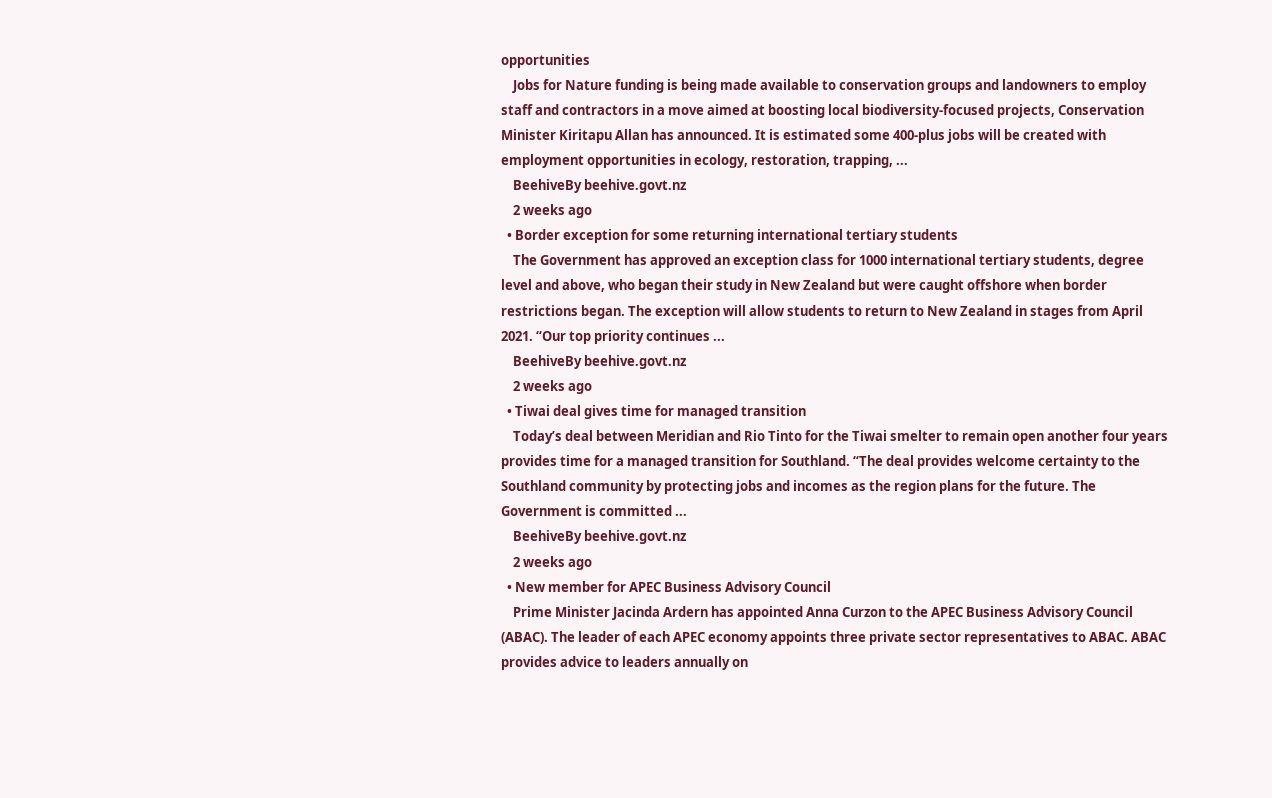opportunities
    Jobs for Nature funding is being made available to conservation groups and landowners to employ staff and contractors in a move aimed at boosting local biodiversity-focused projects, Conservation Minister Kiritapu Allan has announced. It is estimated some 400-plus jobs will be created with employment opportunities in ecology, restoration, trapping, ...
    BeehiveBy beehive.govt.nz
    2 weeks ago
  • Border exception for some returning international tertiary students
    The Government has approved an exception class for 1000 international tertiary students, degree level and above, who began their study in New Zealand but were caught offshore when border restrictions began. The exception will allow students to return to New Zealand in stages from April 2021. “Our top priority continues ...
    BeehiveBy beehive.govt.nz
    2 weeks ago
  • Tiwai deal gives time for managed transition
    Today’s deal between Meridian and Rio Tinto for the Tiwai smelter to remain open another four years provides time for a managed transition for Southland. “The deal provides welcome certainty to the Southland community by protecting jobs and incomes as the region plans for the future. The Government is committed ...
    BeehiveBy beehive.govt.nz
    2 weeks ago
  • New member for APEC Business Advisory Council
    Prime Minister Jacinda Ardern has appointed Anna Curzon to the APEC Business Advisory Council (ABAC). The leader of each APEC economy appoints three private sector representatives to ABAC. ABAC provides advice to leaders annually on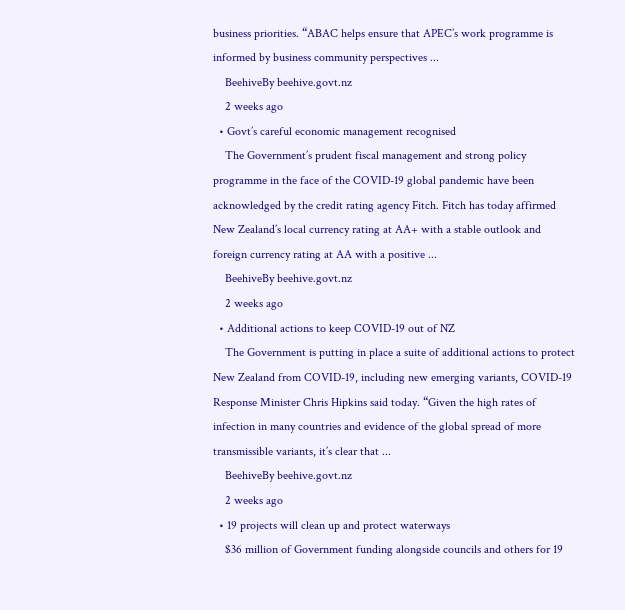business priorities. “ABAC helps ensure that APEC’s work programme is informed by business community perspectives ...
    BeehiveBy beehive.govt.nz
    2 weeks ago
  • Govt’s careful economic management recognised
    The Government’s prudent fiscal management and strong policy programme in the face of the COVID-19 global pandemic have been acknowledged by the credit rating agency Fitch. Fitch has today affirmed New Zealand’s local currency rating at AA+ with a stable outlook and foreign currency rating at AA with a positive ...
    BeehiveBy beehive.govt.nz
    2 weeks ago
  • Additional actions to keep COVID-19 out of NZ
    The Government is putting in place a suite of additional actions to protect New Zealand from COVID-19, including new emerging variants, COVID-19 Response Minister Chris Hipkins said today. “Given the high rates of infection in many countries and evidence of the global spread of more transmissible variants, it’s clear that ...
    BeehiveBy beehive.govt.nz
    2 weeks ago
  • 19 projects will clean up and protect waterways
    $36 million of Government funding alongside councils and others for 19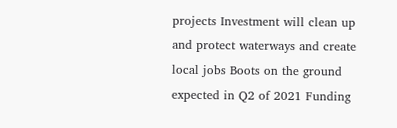projects Investment will clean up and protect waterways and create local jobs Boots on the ground expected in Q2 of 2021 Funding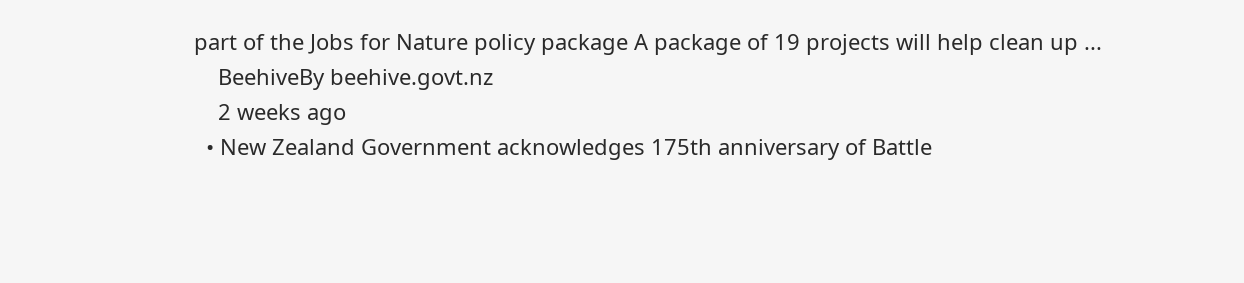part of the Jobs for Nature policy package A package of 19 projects will help clean up ...
    BeehiveBy beehive.govt.nz
    2 weeks ago
  • New Zealand Government acknowledges 175th anniversary of Battle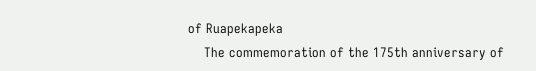of Ruapekapeka
    The commemoration of the 175th anniversary of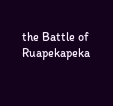the Battle of Ruapekapeka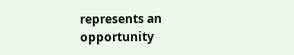represents an opportunity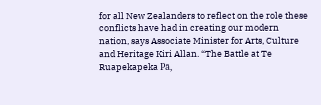for all New Zealanders to reflect on the role these conflicts have had in creating our modern nation, says Associate Minister for Arts, Culture and Heritage Kiri Allan. “The Battle at Te Ruapekapeka Pā,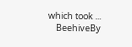which took ...
    BeehiveBy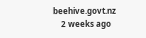beehive.govt.nz
    2 weeks ago